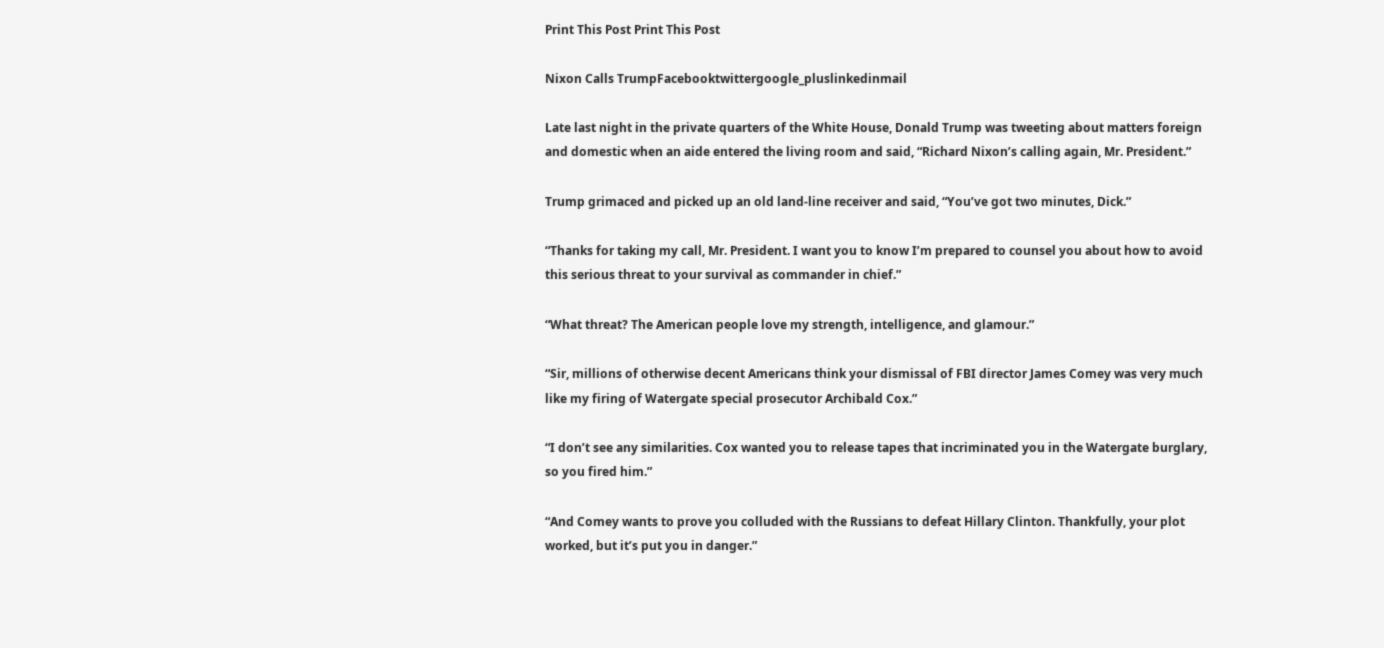Print This Post Print This Post

Nixon Calls TrumpFacebooktwittergoogle_pluslinkedinmail

Late last night in the private quarters of the White House, Donald Trump was tweeting about matters foreign and domestic when an aide entered the living room and said, “Richard Nixon’s calling again, Mr. President.”

Trump grimaced and picked up an old land-line receiver and said, “You’ve got two minutes, Dick.”

“Thanks for taking my call, Mr. President. I want you to know I’m prepared to counsel you about how to avoid this serious threat to your survival as commander in chief.”

“What threat? The American people love my strength, intelligence, and glamour.”

“Sir, millions of otherwise decent Americans think your dismissal of FBI director James Comey was very much like my firing of Watergate special prosecutor Archibald Cox.”

“I don’t see any similarities. Cox wanted you to release tapes that incriminated you in the Watergate burglary, so you fired him.”

“And Comey wants to prove you colluded with the Russians to defeat Hillary Clinton. Thankfully, your plot worked, but it’s put you in danger.”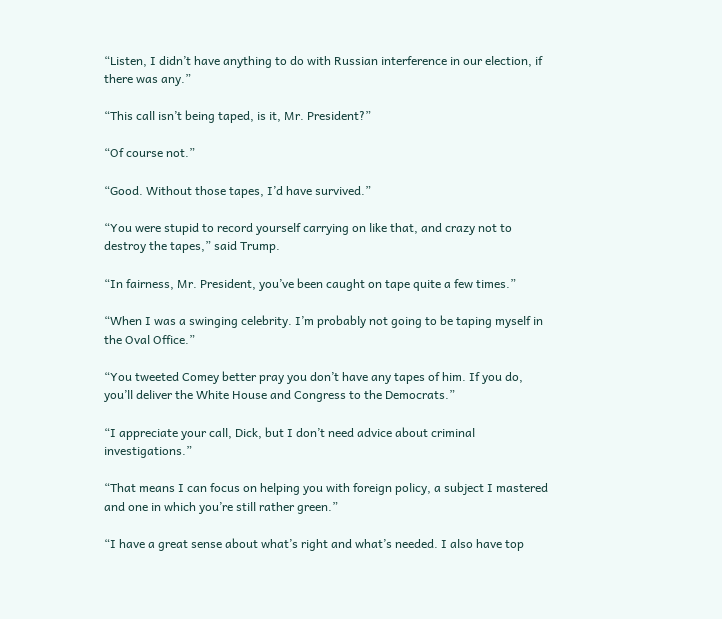“Listen, I didn’t have anything to do with Russian interference in our election, if there was any.”

“This call isn’t being taped, is it, Mr. President?”

“Of course not.”

“Good. Without those tapes, I’d have survived.”

“You were stupid to record yourself carrying on like that, and crazy not to destroy the tapes,” said Trump.

“In fairness, Mr. President, you’ve been caught on tape quite a few times.”

“When I was a swinging celebrity. I’m probably not going to be taping myself in the Oval Office.”

“You tweeted Comey better pray you don’t have any tapes of him. If you do, you’ll deliver the White House and Congress to the Democrats.”

“I appreciate your call, Dick, but I don’t need advice about criminal investigations.”

“That means I can focus on helping you with foreign policy, a subject I mastered and one in which you’re still rather green.”

“I have a great sense about what’s right and what’s needed. I also have top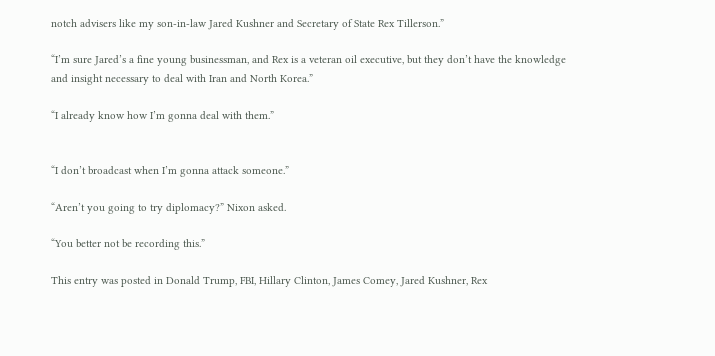notch advisers like my son-in-law Jared Kushner and Secretary of State Rex Tillerson.”

“I’m sure Jared’s a fine young businessman, and Rex is a veteran oil executive, but they don’t have the knowledge and insight necessary to deal with Iran and North Korea.”

“I already know how I’m gonna deal with them.”


“I don’t broadcast when I’m gonna attack someone.”

“Aren’t you going to try diplomacy?” Nixon asked.

“You better not be recording this.”

This entry was posted in Donald Trump, FBI, Hillary Clinton, James Comey, Jared Kushner, Rex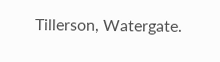Tillerson, Watergate.